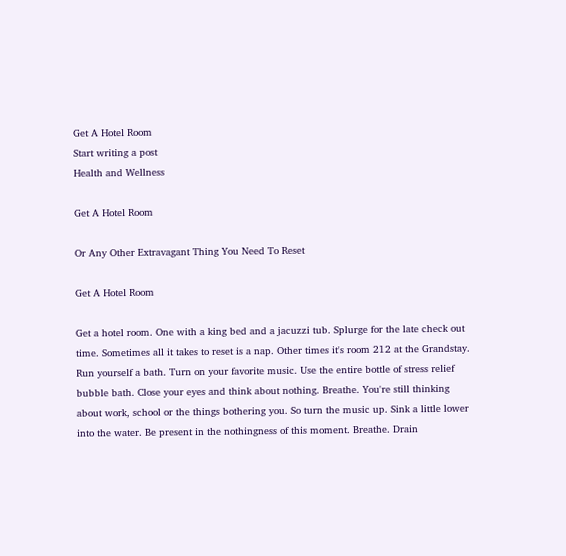Get A Hotel Room
Start writing a post
Health and Wellness

Get A Hotel Room

Or Any Other Extravagant Thing You Need To Reset

Get A Hotel Room

Get a hotel room. One with a king bed and a jacuzzi tub. Splurge for the late check out time. Sometimes all it takes to reset is a nap. Other times it's room 212 at the Grandstay. Run yourself a bath. Turn on your favorite music. Use the entire bottle of stress relief bubble bath. Close your eyes and think about nothing. Breathe. You're still thinking about work, school or the things bothering you. So turn the music up. Sink a little lower into the water. Be present in the nothingness of this moment. Breathe. Drain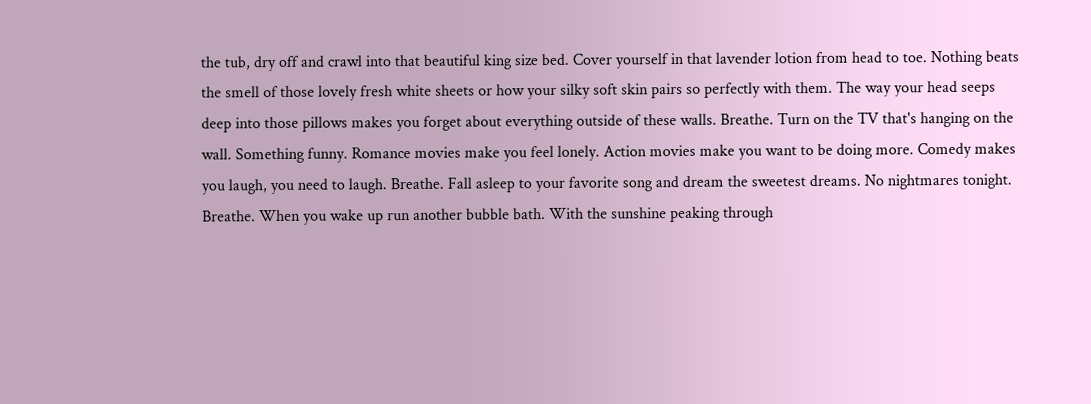the tub, dry off and crawl into that beautiful king size bed. Cover yourself in that lavender lotion from head to toe. Nothing beats the smell of those lovely fresh white sheets or how your silky soft skin pairs so perfectly with them. The way your head seeps deep into those pillows makes you forget about everything outside of these walls. Breathe. Turn on the TV that's hanging on the wall. Something funny. Romance movies make you feel lonely. Action movies make you want to be doing more. Comedy makes you laugh, you need to laugh. Breathe. Fall asleep to your favorite song and dream the sweetest dreams. No nightmares tonight. Breathe. When you wake up run another bubble bath. With the sunshine peaking through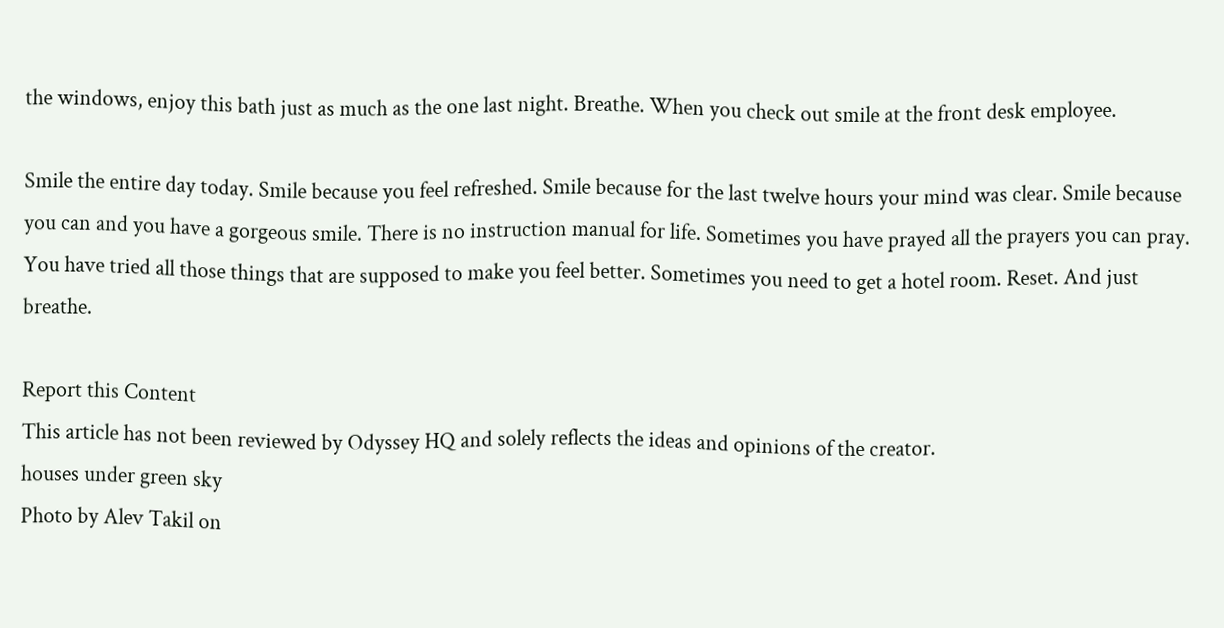the windows, enjoy this bath just as much as the one last night. Breathe. When you check out smile at the front desk employee.

Smile the entire day today. Smile because you feel refreshed. Smile because for the last twelve hours your mind was clear. Smile because you can and you have a gorgeous smile. There is no instruction manual for life. Sometimes you have prayed all the prayers you can pray. You have tried all those things that are supposed to make you feel better. Sometimes you need to get a hotel room. Reset. And just breathe.

Report this Content
This article has not been reviewed by Odyssey HQ and solely reflects the ideas and opinions of the creator.
houses under green sky
Photo by Alev Takil on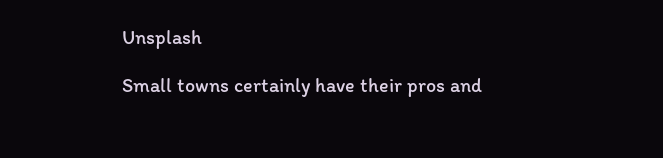Unsplash

Small towns certainly have their pros and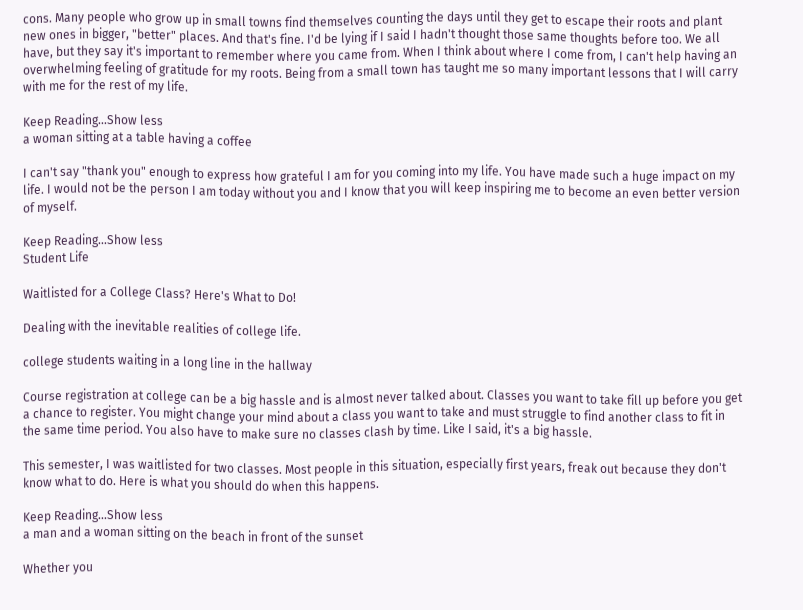cons. Many people who grow up in small towns find themselves counting the days until they get to escape their roots and plant new ones in bigger, "better" places. And that's fine. I'd be lying if I said I hadn't thought those same thoughts before too. We all have, but they say it's important to remember where you came from. When I think about where I come from, I can't help having an overwhelming feeling of gratitude for my roots. Being from a small town has taught me so many important lessons that I will carry with me for the rest of my life.

Keep Reading...Show less
a woman sitting at a table having a coffee

I can't say "thank you" enough to express how grateful I am for you coming into my life. You have made such a huge impact on my life. I would not be the person I am today without you and I know that you will keep inspiring me to become an even better version of myself.

Keep Reading...Show less
Student Life

Waitlisted for a College Class? Here's What to Do!

Dealing with the inevitable realities of college life.

college students waiting in a long line in the hallway

Course registration at college can be a big hassle and is almost never talked about. Classes you want to take fill up before you get a chance to register. You might change your mind about a class you want to take and must struggle to find another class to fit in the same time period. You also have to make sure no classes clash by time. Like I said, it's a big hassle.

This semester, I was waitlisted for two classes. Most people in this situation, especially first years, freak out because they don't know what to do. Here is what you should do when this happens.

Keep Reading...Show less
a man and a woman sitting on the beach in front of the sunset

Whether you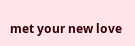met your new love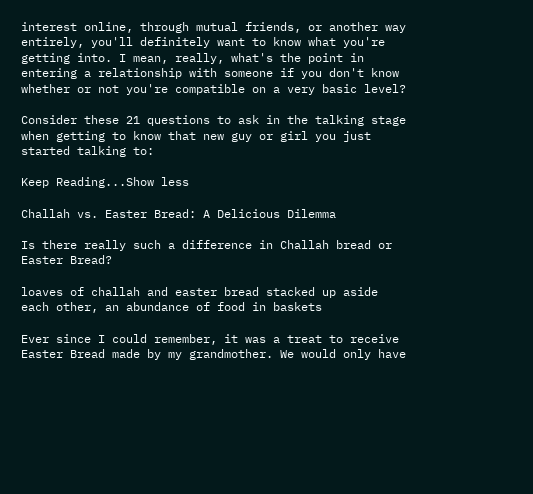interest online, through mutual friends, or another way entirely, you'll definitely want to know what you're getting into. I mean, really, what's the point in entering a relationship with someone if you don't know whether or not you're compatible on a very basic level?

Consider these 21 questions to ask in the talking stage when getting to know that new guy or girl you just started talking to:

Keep Reading...Show less

Challah vs. Easter Bread: A Delicious Dilemma

Is there really such a difference in Challah bread or Easter Bread?

loaves of challah and easter bread stacked up aside each other, an abundance of food in baskets

Ever since I could remember, it was a treat to receive Easter Bread made by my grandmother. We would only have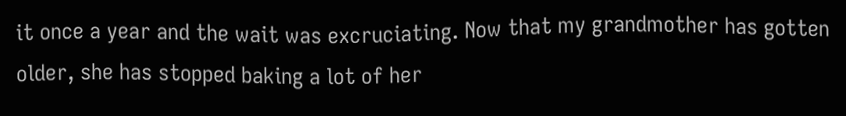it once a year and the wait was excruciating. Now that my grandmother has gotten older, she has stopped baking a lot of her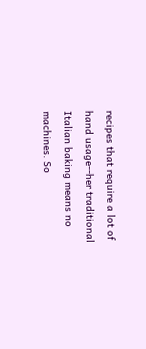recipes that require a lot of hand usage--her traditional Italian baking means no machines. So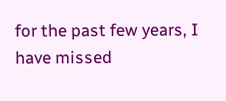for the past few years, I have missed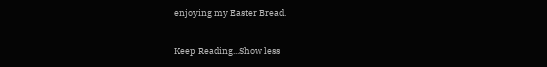enjoying my Easter Bread.

Keep Reading...Show less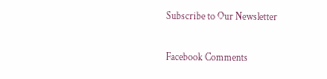Subscribe to Our Newsletter

Facebook Comments